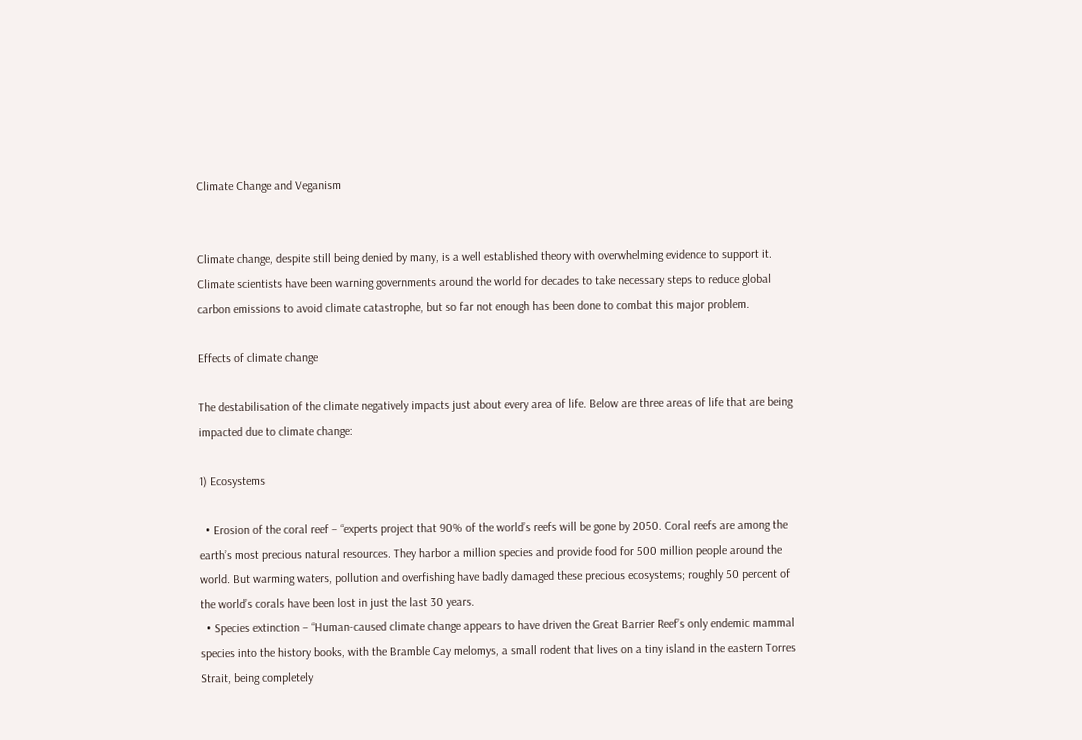Climate Change and Veganism


Climate change, despite still being denied by many, is a well established theory with overwhelming evidence to support it. Climate scientists have been warning governments around the world for decades to take necessary steps to reduce global carbon emissions to avoid climate catastrophe, but so far not enough has been done to combat this major problem.

Effects of climate change

The destabilisation of the climate negatively impacts just about every area of life. Below are three areas of life that are being impacted due to climate change:

1) Ecosystems

  • Erosion of the coral reef – “experts project that 90% of the world’s reefs will be gone by 2050. Coral reefs are among the earth’s most precious natural resources. They harbor a million species and provide food for 500 million people around the world. But warming waters, pollution and overfishing have badly damaged these precious ecosystems; roughly 50 percent of the world’s corals have been lost in just the last 30 years.
  • Species extinction – “Human-caused climate change appears to have driven the Great Barrier Reef’s only endemic mammal species into the history books, with the Bramble Cay melomys, a small rodent that lives on a tiny island in the eastern Torres Strait, being completely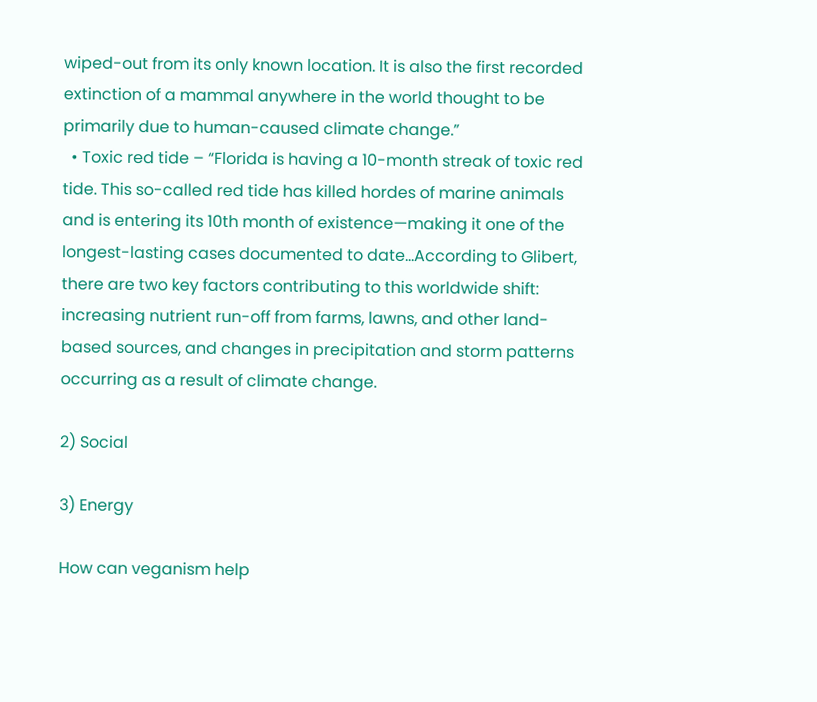wiped-out from its only known location. It is also the first recorded extinction of a mammal anywhere in the world thought to be primarily due to human-caused climate change.”
  • Toxic red tide – “Florida is having a 10-month streak of toxic red tide. This so-called red tide has killed hordes of marine animals and is entering its 10th month of existence—making it one of the longest-lasting cases documented to date…According to Glibert, there are two key factors contributing to this worldwide shift: increasing nutrient run-off from farms, lawns, and other land-based sources, and changes in precipitation and storm patterns occurring as a result of climate change.

2) Social

3) Energy

How can veganism help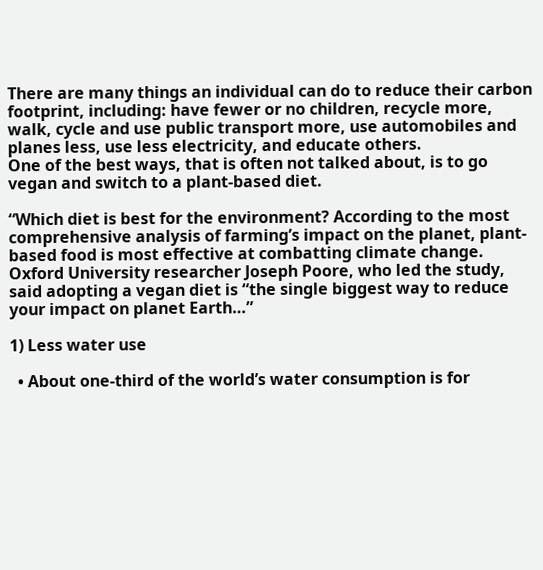There are many things an individual can do to reduce their carbon footprint, including: have fewer or no children, recycle more, walk, cycle and use public transport more, use automobiles and planes less, use less electricity, and educate others.
One of the best ways, that is often not talked about, is to go vegan and switch to a plant-based diet.

“Which diet is best for the environment? According to the most comprehensive analysis of farming’s impact on the planet, plant-based food is most effective at combatting climate change. Oxford University researcher Joseph Poore, who led the study, said adopting a vegan diet is “the single biggest way to reduce your impact on planet Earth…”

1) Less water use

  • About one-third of the world’s water consumption is for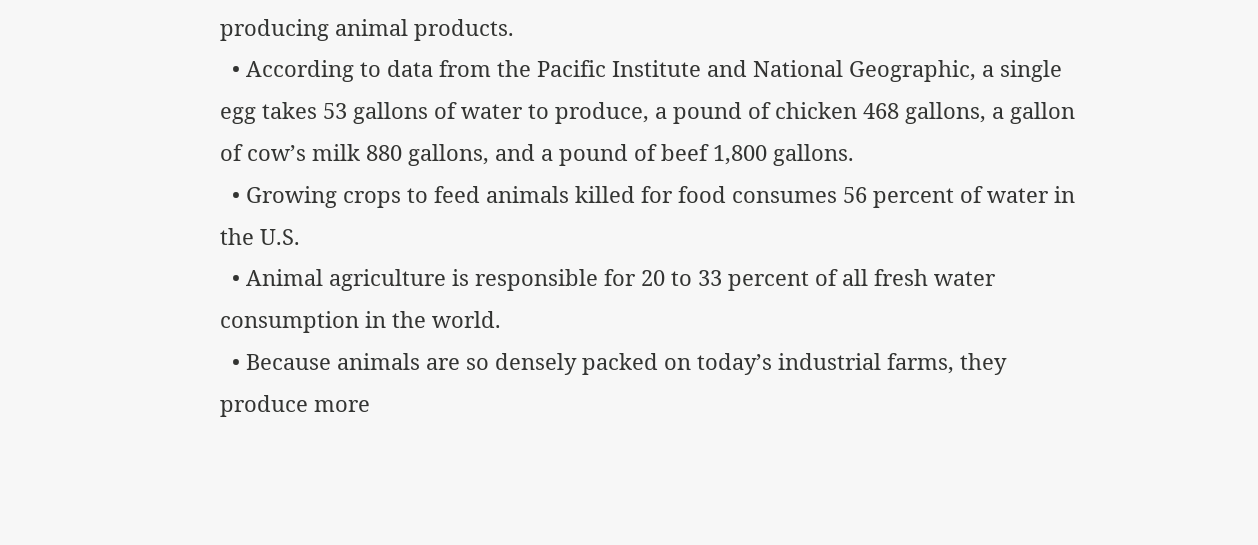producing animal products.
  • According to data from the Pacific Institute and National Geographic, a single egg takes 53 gallons of water to produce, a pound of chicken 468 gallons, a gallon of cow’s milk 880 gallons, and a pound of beef 1,800 gallons.
  • Growing crops to feed animals killed for food consumes 56 percent of water in the U.S.
  • Animal agriculture is responsible for 20 to 33 percent of all fresh water consumption in the world.
  • Because animals are so densely packed on today’s industrial farms, they produce more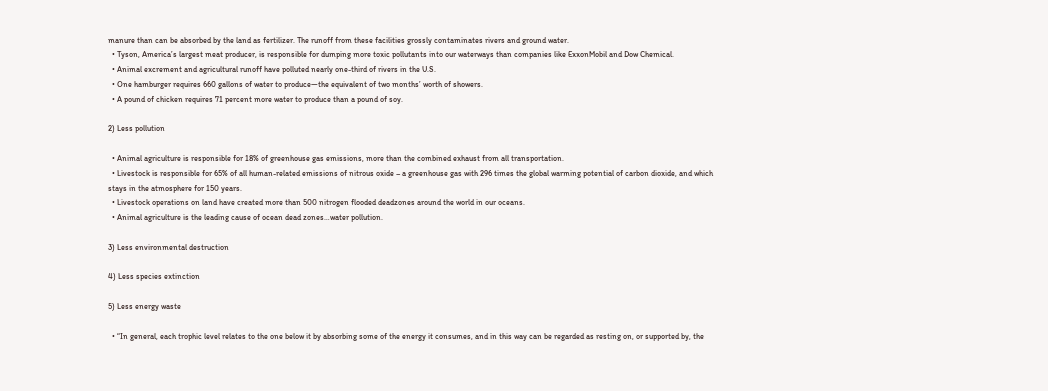manure than can be absorbed by the land as fertilizer. The runoff from these facilities grossly contaminates rivers and ground water.
  • Tyson, America’s largest meat producer, is responsible for dumping more toxic pollutants into our waterways than companies like ExxonMobil and Dow Chemical.
  • Animal excrement and agricultural runoff have polluted nearly one-third of rivers in the U.S.
  • One hamburger requires 660 gallons of water to produce—the equivalent of two months’ worth of showers.
  • A pound of chicken requires 71 percent more water to produce than a pound of soy.

2) Less pollution

  • Animal agriculture is responsible for 18% of greenhouse gas emissions, more than the combined exhaust from all transportation.
  • Livestock is responsible for 65% of all human-related emissions of nitrous oxide – a greenhouse gas with 296 times the global warming potential of carbon dioxide, and which stays in the atmosphere for 150 years.
  • Livestock operations on land have created more than 500 nitrogen flooded deadzones around the world in our oceans.
  • Animal agriculture is the leading cause of ocean dead zones…water pollution.

3) Less environmental destruction

4) Less species extinction

5) Less energy waste

  • “In general, each trophic level relates to the one below it by absorbing some of the energy it consumes, and in this way can be regarded as resting on, or supported by, the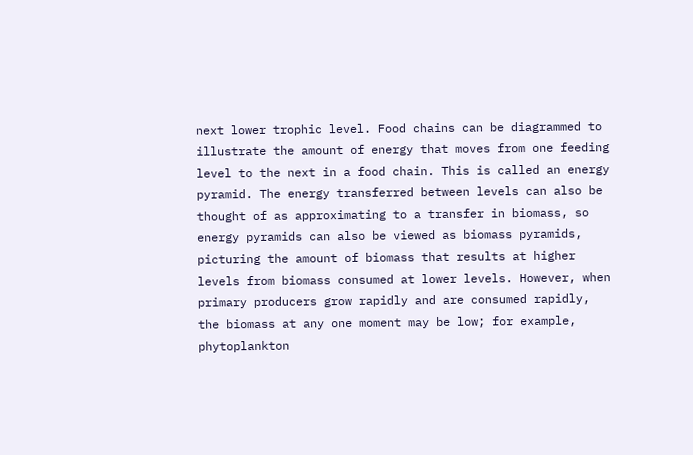next lower trophic level. Food chains can be diagrammed to illustrate the amount of energy that moves from one feeding level to the next in a food chain. This is called an energy pyramid. The energy transferred between levels can also be thought of as approximating to a transfer in biomass, so energy pyramids can also be viewed as biomass pyramids, picturing the amount of biomass that results at higher levels from biomass consumed at lower levels. However, when primary producers grow rapidly and are consumed rapidly, the biomass at any one moment may be low; for example, phytoplankton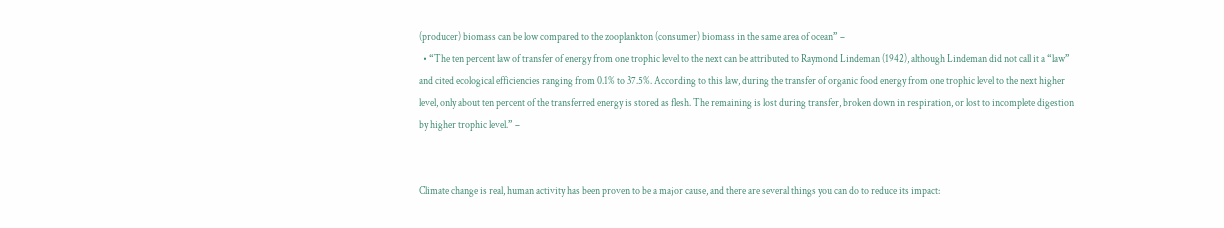(producer) biomass can be low compared to the zooplankton (consumer) biomass in the same area of ocean” –
  • “The ten percent law of transfer of energy from one trophic level to the next can be attributed to Raymond Lindeman (1942), although Lindeman did not call it a “law” and cited ecological efficiencies ranging from 0.1% to 37.5%. According to this law, during the transfer of organic food energy from one trophic level to the next higher level, only about ten percent of the transferred energy is stored as flesh. The remaining is lost during transfer, broken down in respiration, or lost to incomplete digestion by higher trophic level.” –


Climate change is real, human activity has been proven to be a major cause, and there are several things you can do to reduce its impact: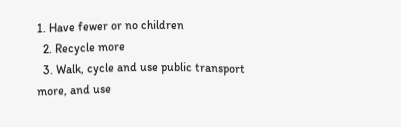1. Have fewer or no children
  2. Recycle more
  3. Walk, cycle and use public transport more, and use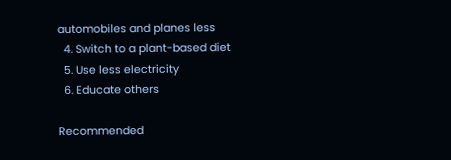automobiles and planes less
  4. Switch to a plant-based diet
  5. Use less electricity
  6. Educate others

Recommended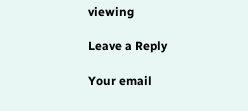viewing

Leave a Reply

Your email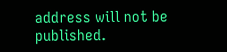address will not be published.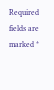Required fields are marked *